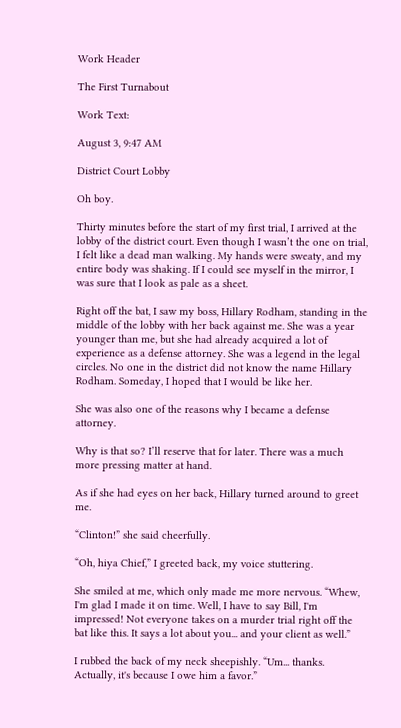Work Header

The First Turnabout

Work Text:

August 3, 9:47 AM

District Court Lobby

Oh boy.

Thirty minutes before the start of my first trial, I arrived at the lobby of the district court. Even though I wasn’t the one on trial, I felt like a dead man walking. My hands were sweaty, and my entire body was shaking. If I could see myself in the mirror, I was sure that I look as pale as a sheet.

Right off the bat, I saw my boss, Hillary Rodham, standing in the middle of the lobby with her back against me. She was a year younger than me, but she had already acquired a lot of experience as a defense attorney. She was a legend in the legal circles. No one in the district did not know the name Hillary Rodham. Someday, I hoped that I would be like her.

She was also one of the reasons why I became a defense attorney.

Why is that so? I’ll reserve that for later. There was a much more pressing matter at hand.

As if she had eyes on her back, Hillary turned around to greet me.

“Clinton!” she said cheerfully.

“Oh, hiya Chief,” I greeted back, my voice stuttering.

She smiled at me, which only made me more nervous. “Whew, I'm glad I made it on time. Well, I have to say Bill, I'm impressed! Not everyone takes on a murder trial right off the bat like this. It says a lot about you... and your client as well.”

I rubbed the back of my neck sheepishly. “Um... thanks. Actually, it's because I owe him a favor.”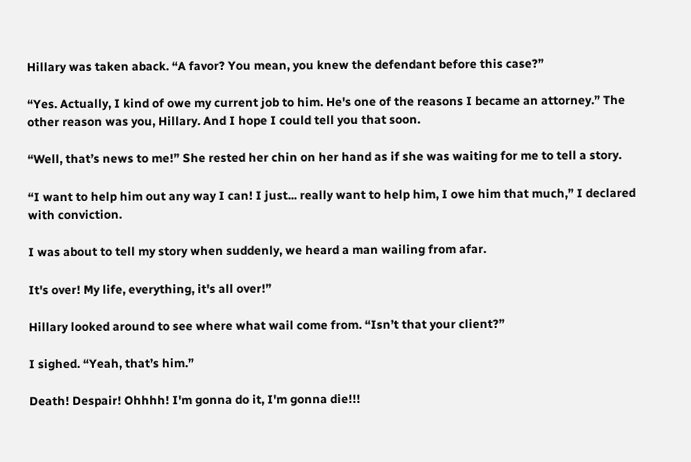Hillary was taken aback. “A favor? You mean, you knew the defendant before this case?”

“Yes. Actually, I kind of owe my current job to him. He's one of the reasons I became an attorney.” The other reason was you, Hillary. And I hope I could tell you that soon.

“Well, that’s news to me!” She rested her chin on her hand as if she was waiting for me to tell a story.

“I want to help him out any way I can! I just... really want to help him, I owe him that much,” I declared with conviction.

I was about to tell my story when suddenly, we heard a man wailing from afar.

It's over! My life, everything, it's all over!”

Hillary looked around to see where what wail come from. “Isn’t that your client?”

I sighed. “Yeah, that’s him.”

Death! Despair! Ohhhh! I'm gonna do it, I'm gonna die!!!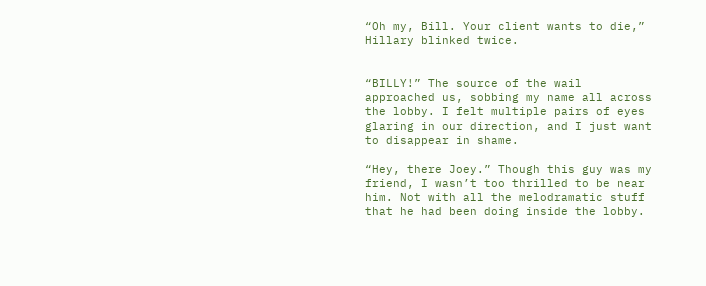“Oh my, Bill. Your client wants to die,” Hillary blinked twice.


“BILLY!” The source of the wail approached us, sobbing my name all across the lobby. I felt multiple pairs of eyes glaring in our direction, and I just want to disappear in shame.

“Hey, there Joey.” Though this guy was my friend, I wasn’t too thrilled to be near him. Not with all the melodramatic stuff that he had been doing inside the lobby.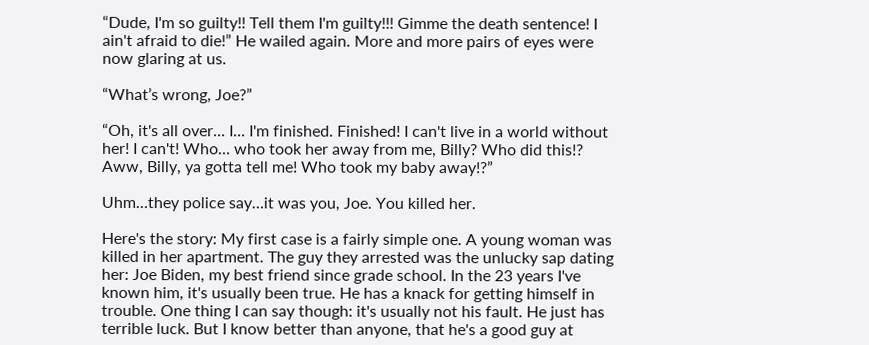“Dude, I'm so guilty!! Tell them I'm guilty!!! Gimme the death sentence! I ain't afraid to die!” He wailed again. More and more pairs of eyes were now glaring at us.

“What’s wrong, Joe?”

“Oh, it's all over... I... I'm finished. Finished! I can't live in a world without her! I can't! Who... who took her away from me, Billy? Who did this!? Aww, Billy, ya gotta tell me! Who took my baby away!?”

Uhm…they police say…it was you, Joe. You killed her.

Here's the story: My first case is a fairly simple one. A young woman was killed in her apartment. The guy they arrested was the unlucky sap dating her: Joe Biden, my best friend since grade school. In the 23 years I've known him, it's usually been true. He has a knack for getting himself in trouble. One thing I can say though: it's usually not his fault. He just has terrible luck. But I know better than anyone, that he's a good guy at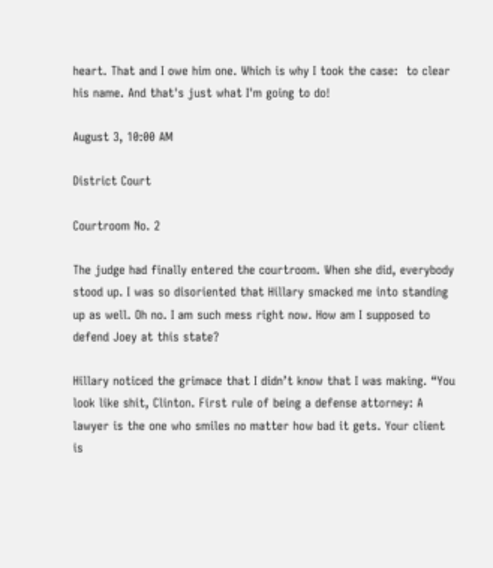heart. That and I owe him one. Which is why I took the case:  to clear his name. And that's just what I'm going to do!

August 3, 10:00 AM

District Court

Courtroom No. 2

The judge had finally entered the courtroom. When she did, everybody stood up. I was so disoriented that Hillary smacked me into standing up as well. Oh no. I am such mess right now. How am I supposed to defend Joey at this state?

Hillary noticed the grimace that I didn’t know that I was making. “You look like shit, Clinton. First rule of being a defense attorney: A lawyer is the one who smiles no matter how bad it gets. Your client is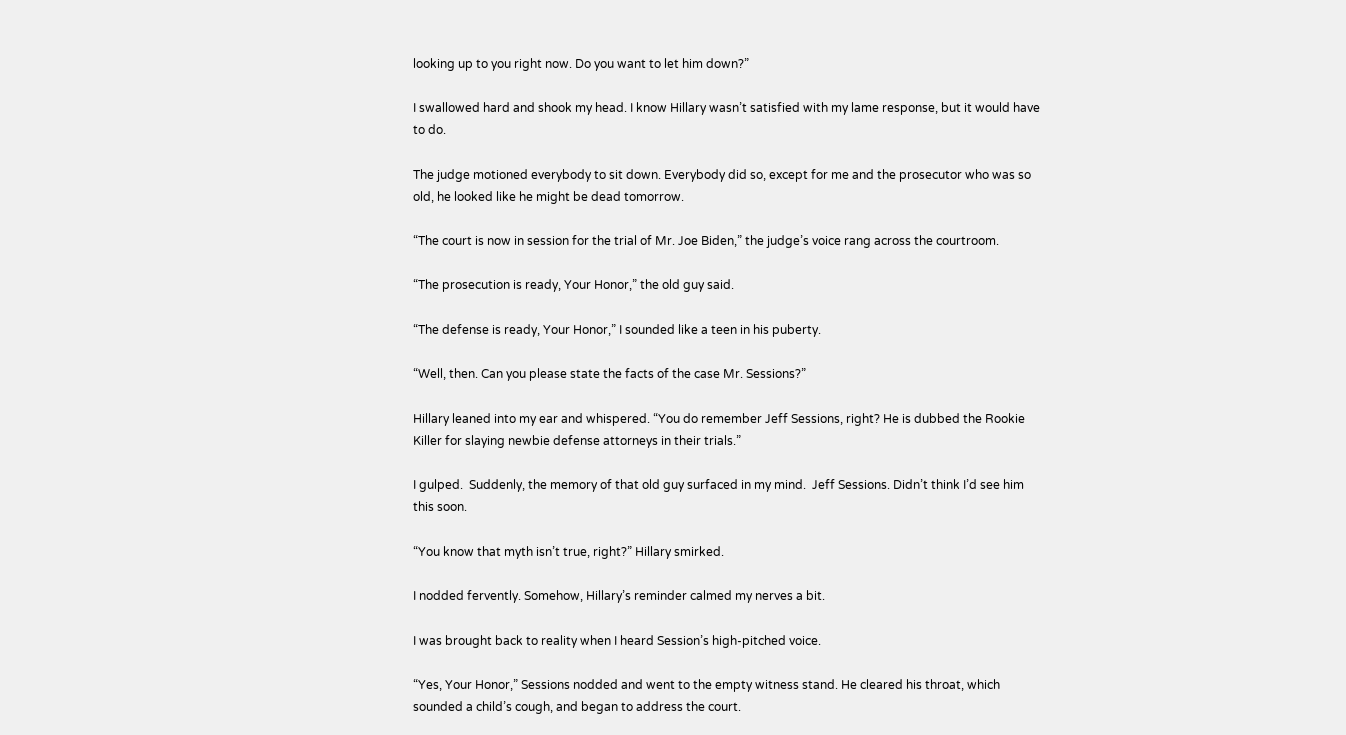looking up to you right now. Do you want to let him down?”

I swallowed hard and shook my head. I know Hillary wasn’t satisfied with my lame response, but it would have to do.

The judge motioned everybody to sit down. Everybody did so, except for me and the prosecutor who was so old, he looked like he might be dead tomorrow.

“The court is now in session for the trial of Mr. Joe Biden,” the judge’s voice rang across the courtroom.

“The prosecution is ready, Your Honor,” the old guy said.

“The defense is ready, Your Honor,” I sounded like a teen in his puberty.

“Well, then. Can you please state the facts of the case Mr. Sessions?”

Hillary leaned into my ear and whispered. “You do remember Jeff Sessions, right? He is dubbed the Rookie Killer for slaying newbie defense attorneys in their trials.”

I gulped.  Suddenly, the memory of that old guy surfaced in my mind.  Jeff Sessions. Didn’t think I’d see him this soon.

“You know that myth isn’t true, right?” Hillary smirked.

I nodded fervently. Somehow, Hillary’s reminder calmed my nerves a bit.

I was brought back to reality when I heard Session’s high-pitched voice.

“Yes, Your Honor,” Sessions nodded and went to the empty witness stand. He cleared his throat, which sounded a child’s cough, and began to address the court.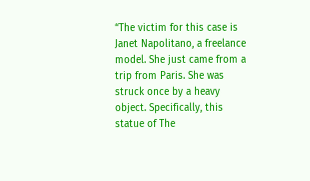“The victim for this case is Janet Napolitano, a freelance model. She just came from a trip from Paris. She was struck once by a heavy object. Specifically, this statue of The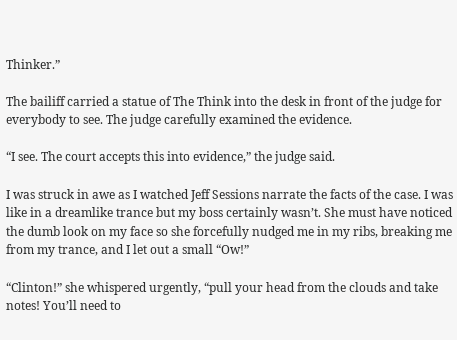Thinker.”

The bailiff carried a statue of The Think into the desk in front of the judge for everybody to see. The judge carefully examined the evidence.

“I see. The court accepts this into evidence,” the judge said.

I was struck in awe as I watched Jeff Sessions narrate the facts of the case. I was like in a dreamlike trance but my boss certainly wasn’t. She must have noticed the dumb look on my face so she forcefully nudged me in my ribs, breaking me from my trance, and I let out a small “Ow!”

“Clinton!” she whispered urgently, “pull your head from the clouds and take notes! You’ll need to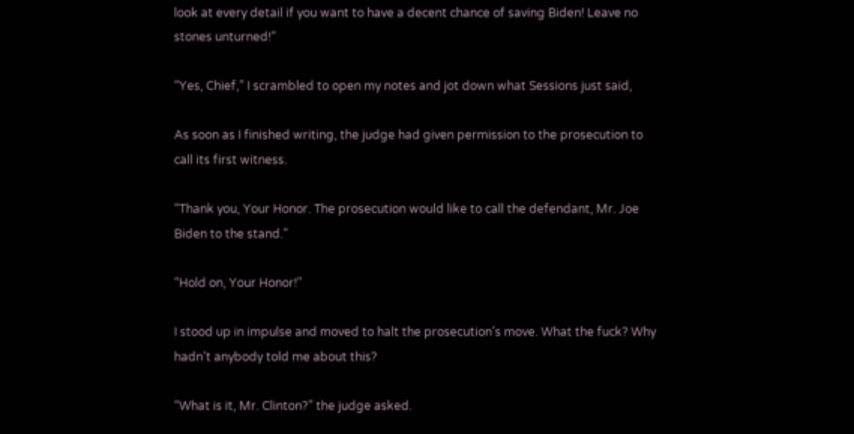look at every detail if you want to have a decent chance of saving Biden! Leave no stones unturned!”

“Yes, Chief,” I scrambled to open my notes and jot down what Sessions just said,

As soon as I finished writing, the judge had given permission to the prosecution to call its first witness.

“Thank you, Your Honor. The prosecution would like to call the defendant, Mr. Joe Biden to the stand.”

“Hold on, Your Honor!”

I stood up in impulse and moved to halt the prosecution’s move. What the fuck? Why hadn’t anybody told me about this?

“What is it, Mr. Clinton?” the judge asked.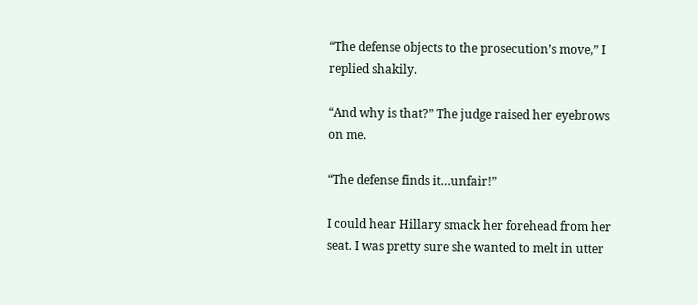“The defense objects to the prosecution’s move,” I replied shakily.

“And why is that?” The judge raised her eyebrows on me.

“The defense finds it…unfair!”

I could hear Hillary smack her forehead from her seat. I was pretty sure she wanted to melt in utter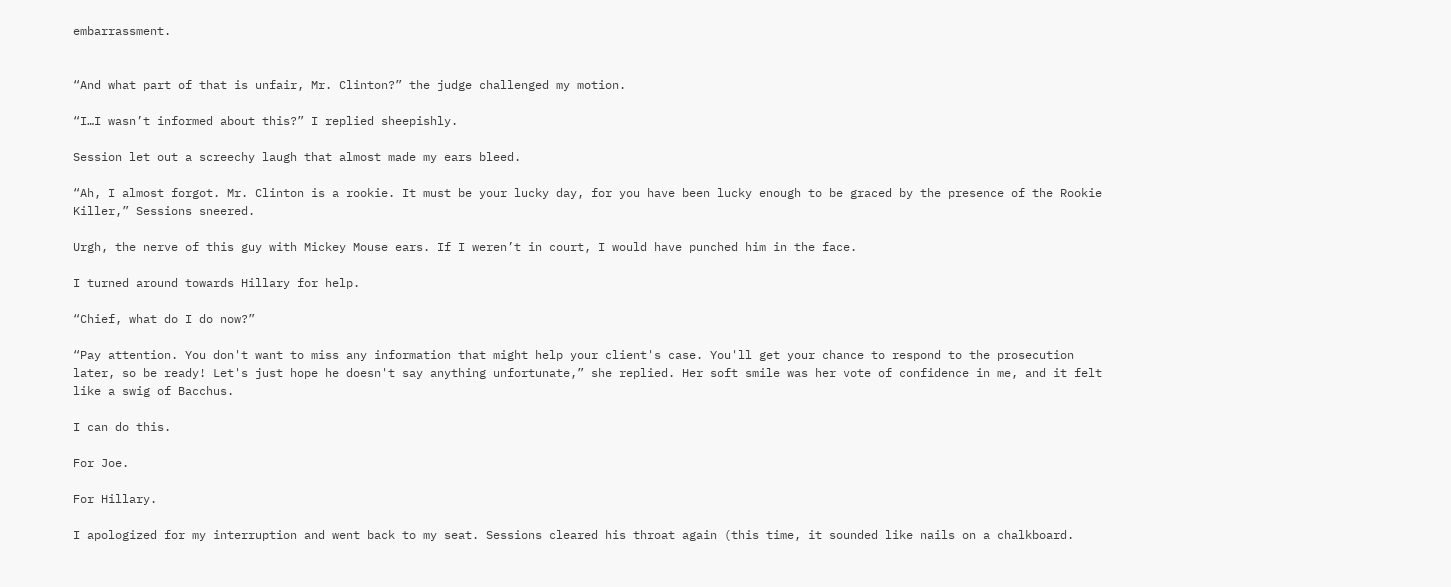embarrassment.


“And what part of that is unfair, Mr. Clinton?” the judge challenged my motion.

“I…I wasn’t informed about this?” I replied sheepishly.

Session let out a screechy laugh that almost made my ears bleed.

“Ah, I almost forgot. Mr. Clinton is a rookie. It must be your lucky day, for you have been lucky enough to be graced by the presence of the Rookie Killer,” Sessions sneered.

Urgh, the nerve of this guy with Mickey Mouse ears. If I weren’t in court, I would have punched him in the face.

I turned around towards Hillary for help.

“Chief, what do I do now?”

“Pay attention. You don't want to miss any information that might help your client's case. You'll get your chance to respond to the prosecution later, so be ready! Let's just hope he doesn't say anything unfortunate,” she replied. Her soft smile was her vote of confidence in me, and it felt like a swig of Bacchus.

I can do this.

For Joe.

For Hillary.

I apologized for my interruption and went back to my seat. Sessions cleared his throat again (this time, it sounded like nails on a chalkboard.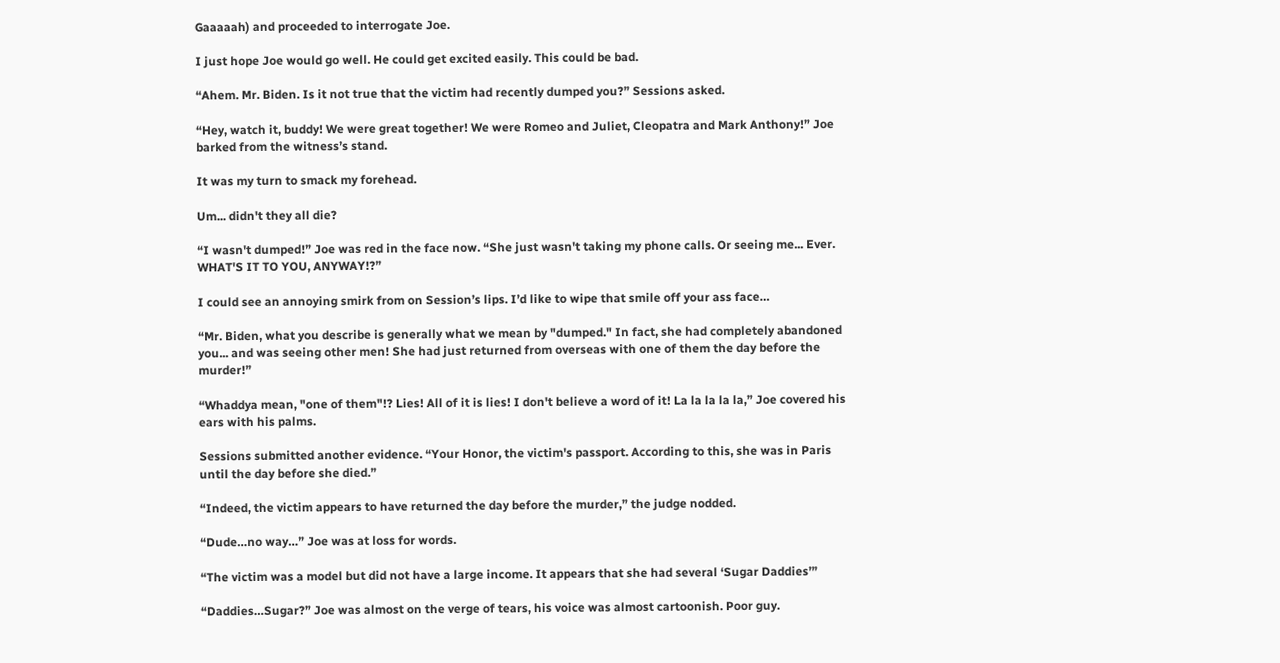Gaaaaah) and proceeded to interrogate Joe.

I just hope Joe would go well. He could get excited easily. This could be bad.

“Ahem. Mr. Biden. Is it not true that the victim had recently dumped you?” Sessions asked.

“Hey, watch it, buddy! We were great together! We were Romeo and Juliet, Cleopatra and Mark Anthony!” Joe barked from the witness’s stand.

It was my turn to smack my forehead.

Um... didn't they all die?

“I wasn't dumped!” Joe was red in the face now. “She just wasn't taking my phone calls. Or seeing me... Ever. WHAT'S IT TO YOU, ANYWAY!?”

I could see an annoying smirk from on Session’s lips. I’d like to wipe that smile off your ass face…

“Mr. Biden, what you describe is generally what we mean by "dumped." In fact, she had completely abandoned you... and was seeing other men! She had just returned from overseas with one of them the day before the murder!”

“Whaddya mean, "one of them"!? Lies! All of it is lies! I don't believe a word of it! La la la la la,” Joe covered his ears with his palms.

Sessions submitted another evidence. “Your Honor, the victim's passport. According to this, she was in Paris until the day before she died.”

“Indeed, the victim appears to have returned the day before the murder,” the judge nodded.

“Dude…no way…” Joe was at loss for words.

“The victim was a model but did not have a large income. It appears that she had several ‘Sugar Daddies’”

“Daddies…Sugar?” Joe was almost on the verge of tears, his voice was almost cartoonish. Poor guy.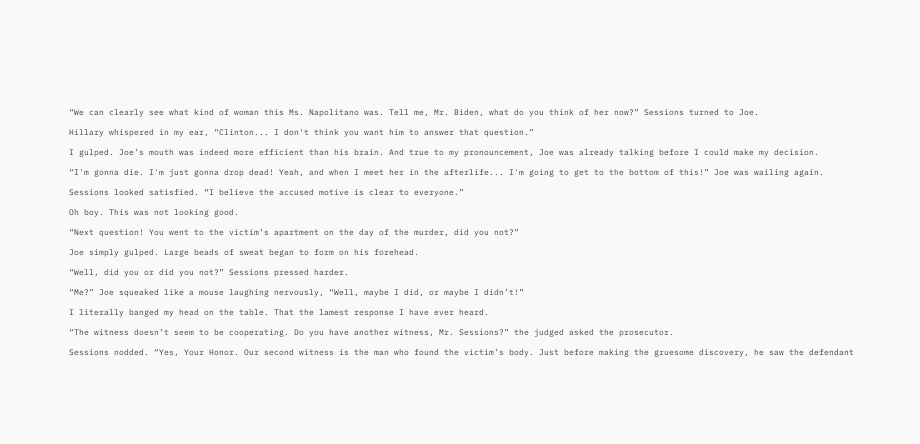“We can clearly see what kind of woman this Ms. Napolitano was. Tell me, Mr. Biden, what do you think of her now?” Sessions turned to Joe.

Hillary whispered in my ear, “Clinton... I don't think you want him to answer that question.”

I gulped. Joe’s mouth was indeed more efficient than his brain. And true to my pronouncement, Joe was already talking before I could make my decision.

“I'm gonna die. I'm just gonna drop dead! Yeah, and when I meet her in the afterlife... I'm going to get to the bottom of this!” Joe was wailing again.

Sessions looked satisfied. “I believe the accused motive is clear to everyone.”

Oh boy. This was not looking good.

“Next question! You went to the victim’s apartment on the day of the murder, did you not?”

Joe simply gulped. Large beads of sweat began to form on his forehead.

“Well, did you or did you not?” Sessions pressed harder.

“Me?” Joe squeaked like a mouse laughing nervously, “Well, maybe I did, or maybe I didn’t!”

I literally banged my head on the table. That the lamest response I have ever heard.

“The witness doesn’t seem to be cooperating. Do you have another witness, Mr. Sessions?” the judged asked the prosecutor.

Sessions nodded. “Yes, Your Honor. Our second witness is the man who found the victim’s body. Just before making the gruesome discovery, he saw the defendant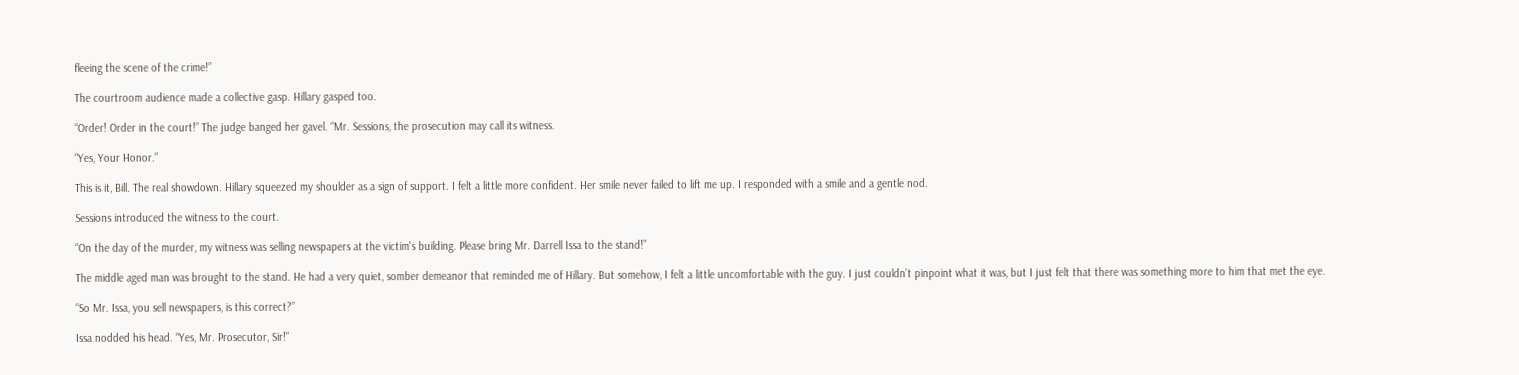fleeing the scene of the crime!”

The courtroom audience made a collective gasp. Hillary gasped too.

“Order! Order in the court!” The judge banged her gavel. “Mr. Sessions, the prosecution may call its witness.

“Yes, Your Honor.”

This is it, Bill. The real showdown. Hillary squeezed my shoulder as a sign of support. I felt a little more confident. Her smile never failed to lift me up. I responded with a smile and a gentle nod.

Sessions introduced the witness to the court.

“On the day of the murder, my witness was selling newspapers at the victim's building. Please bring Mr. Darrell Issa to the stand!”

The middle aged man was brought to the stand. He had a very quiet, somber demeanor that reminded me of Hillary. But somehow, I felt a little uncomfortable with the guy. I just couldn’t pinpoint what it was, but I just felt that there was something more to him that met the eye.

“So Mr. Issa, you sell newspapers, is this correct?”

Issa nodded his head. “Yes, Mr. Prosecutor, Sir!”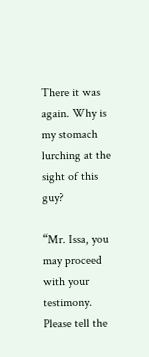There it was again. Why is my stomach lurching at the sight of this guy?

“Mr. Issa, you may proceed with your testimony. Please tell the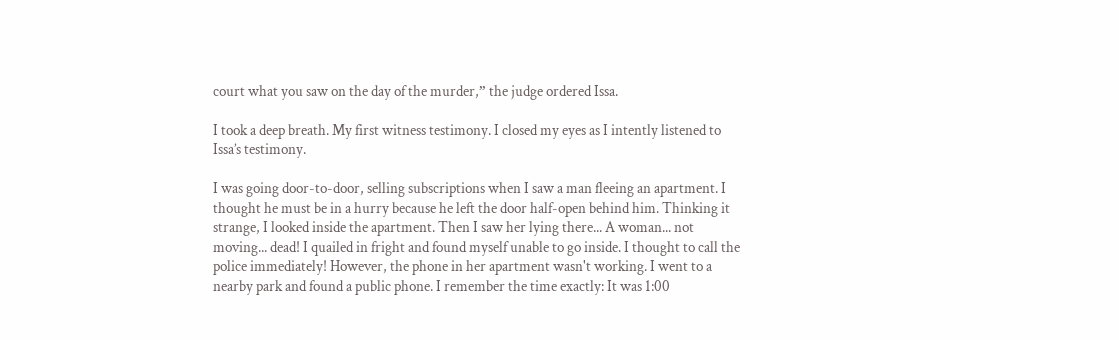court what you saw on the day of the murder,” the judge ordered Issa.

I took a deep breath. My first witness testimony. I closed my eyes as I intently listened to Issa’s testimony.

I was going door-to-door, selling subscriptions when I saw a man fleeing an apartment. I thought he must be in a hurry because he left the door half-open behind him. Thinking it strange, I looked inside the apartment. Then I saw her lying there... A woman... not moving... dead! I quailed in fright and found myself unable to go inside. I thought to call the police immediately! However, the phone in her apartment wasn't working. I went to a nearby park and found a public phone. I remember the time exactly: It was 1:00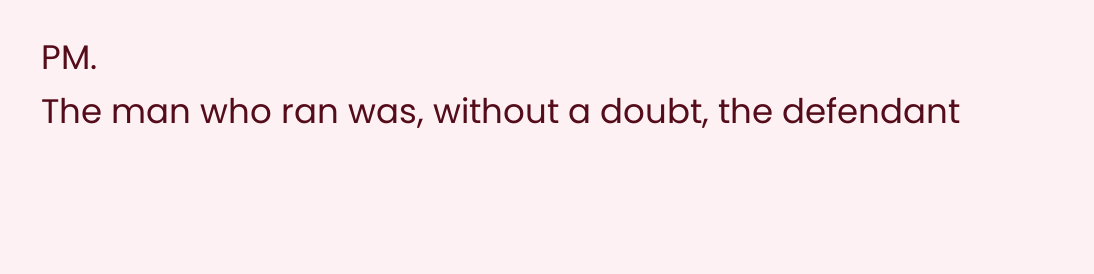PM.
The man who ran was, without a doubt, the defendant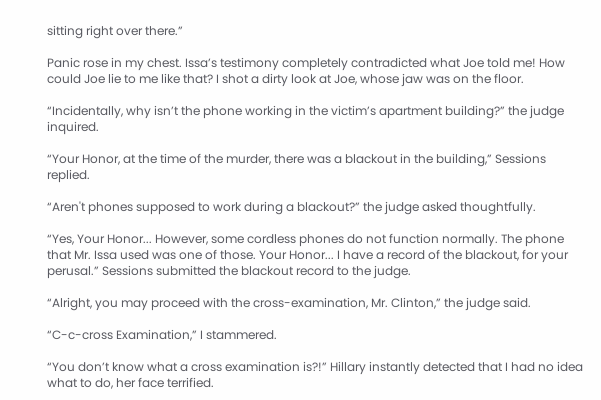sitting right over there.”

Panic rose in my chest. Issa’s testimony completely contradicted what Joe told me! How could Joe lie to me like that? I shot a dirty look at Joe, whose jaw was on the floor.

“Incidentally, why isn’t the phone working in the victim’s apartment building?” the judge inquired.

“Your Honor, at the time of the murder, there was a blackout in the building,” Sessions replied.

“Aren't phones supposed to work during a blackout?” the judge asked thoughtfully.

“Yes, Your Honor... However, some cordless phones do not function normally. The phone that Mr. Issa used was one of those. Your Honor... I have a record of the blackout, for your perusal.” Sessions submitted the blackout record to the judge.

“Alright, you may proceed with the cross-examination, Mr. Clinton,” the judge said.

“C-c-cross Examination,” I stammered.

“You don’t know what a cross examination is?!” Hillary instantly detected that I had no idea what to do, her face terrified.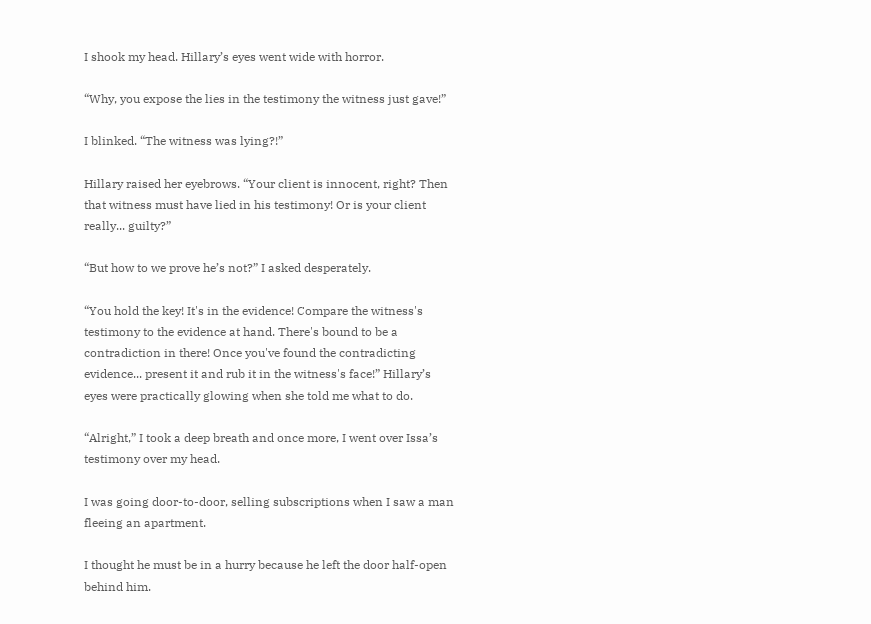I shook my head. Hillary’s eyes went wide with horror.

“Why, you expose the lies in the testimony the witness just gave!”

I blinked. “The witness was lying?!”

Hillary raised her eyebrows. “Your client is innocent, right? Then that witness must have lied in his testimony! Or is your client really... guilty?”

“But how to we prove he’s not?” I asked desperately.

“You hold the key! It's in the evidence! Compare the witness's testimony to the evidence at hand. There's bound to be a contradiction in there! Once you've found the contradicting evidence... present it and rub it in the witness's face!” Hillary’s eyes were practically glowing when she told me what to do.

“Alright,” I took a deep breath and once more, I went over Issa’s testimony over my head.

I was going door-to-door, selling subscriptions when I saw a man fleeing an apartment.

I thought he must be in a hurry because he left the door half-open behind him.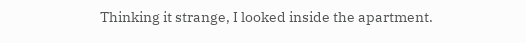Thinking it strange, I looked inside the apartment.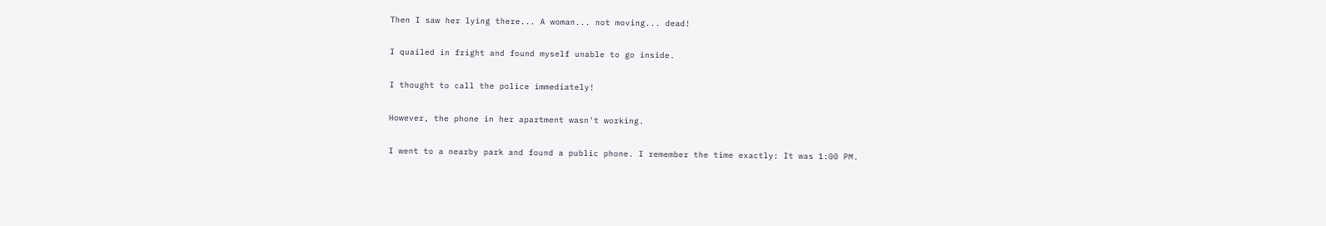Then I saw her lying there... A woman... not moving... dead!

I quailed in fright and found myself unable to go inside.

I thought to call the police immediately!

However, the phone in her apartment wasn't working.

I went to a nearby park and found a public phone. I remember the time exactly: It was 1:00 PM.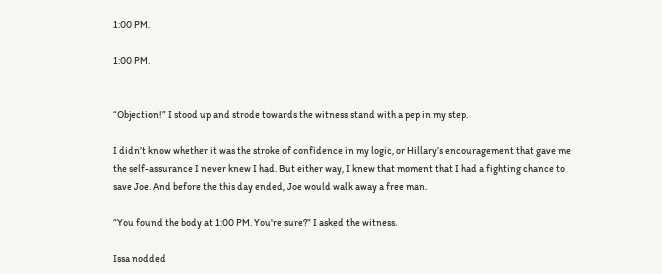1:00 PM.

1:00 PM.


“Objection!” I stood up and strode towards the witness stand with a pep in my step.

I didn’t know whether it was the stroke of confidence in my logic, or Hillary’s encouragement that gave me the self-assurance I never knew I had. But either way, I knew that moment that I had a fighting chance to save Joe. And before the this day ended, Joe would walk away a free man.

“You found the body at 1:00 PM. You're sure?” I asked the witness.

Issa nodded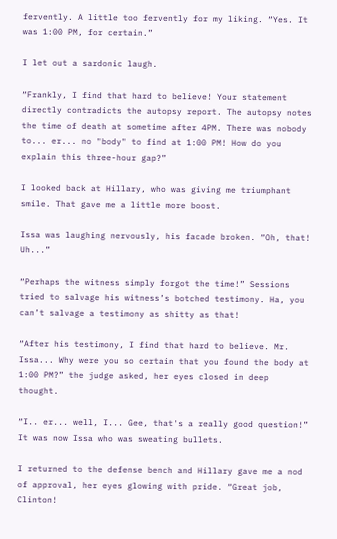fervently. A little too fervently for my liking. “Yes. It was 1:00 PM, for certain.”

I let out a sardonic laugh.

“Frankly, I find that hard to believe! Your statement directly contradicts the autopsy report. The autopsy notes the time of death at sometime after 4PM. There was nobody to... er... no "body" to find at 1:00 PM! How do you explain this three-hour gap?”

I looked back at Hillary, who was giving me triumphant smile. That gave me a little more boost.

Issa was laughing nervously, his facade broken. “Oh, that! Uh...”

“Perhaps the witness simply forgot the time!” Sessions tried to salvage his witness’s botched testimony. Ha, you can’t salvage a testimony as shitty as that!

“After his testimony, I find that hard to believe. Mr. Issa... Why were you so certain that you found the body at 1:00 PM?” the judge asked, her eyes closed in deep thought.

“I.. er... well, I... Gee, that's a really good question!” It was now Issa who was sweating bullets.

I returned to the defense bench and Hillary gave me a nod of approval, her eyes glowing with pride. “Great job, Clinton!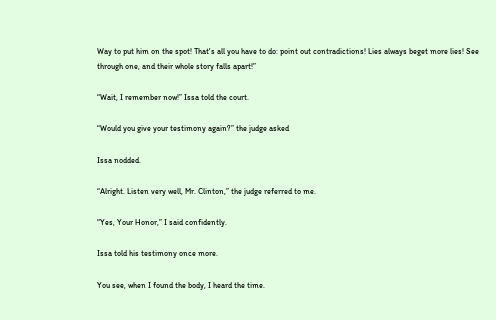Way to put him on the spot! That's all you have to do: point out contradictions! Lies always beget more lies! See through one, and their whole story falls apart!”

“Wait, I remember now!” Issa told the court.

“Would you give your testimony again?” the judge asked

Issa nodded.

“Alright. Listen very well, Mr. Clinton,” the judge referred to me.

“Yes, Your Honor,” I said confidently.

Issa told his testimony once more.

You see, when I found the body, I heard the time.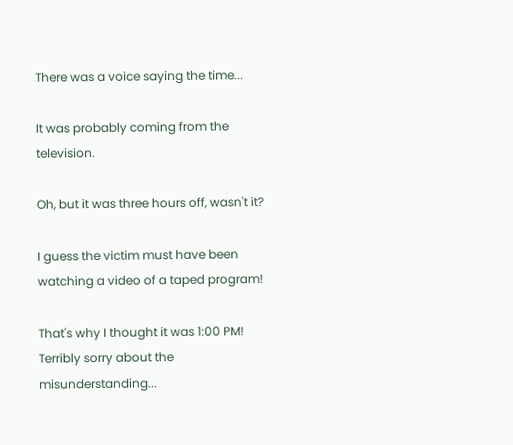There was a voice saying the time...

It was probably coming from the television.

Oh, but it was three hours off, wasn't it?

I guess the victim must have been watching a video of a taped program!

That's why I thought it was 1:00 PM! Terribly sorry about the misunderstanding...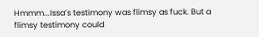Hmmm...Issa’s testimony was flimsy as fuck. But a flimsy testimony could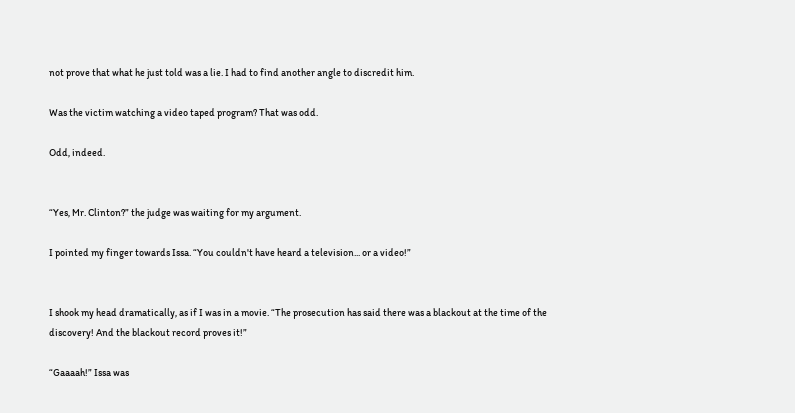not prove that what he just told was a lie. I had to find another angle to discredit him.

Was the victim watching a video taped program? That was odd.

Odd, indeed.


“Yes, Mr. Clinton?” the judge was waiting for my argument.

I pointed my finger towards Issa. “You couldn't have heard a television... or a video!”


I shook my head dramatically, as if I was in a movie. “The prosecution has said there was a blackout at the time of the discovery! And the blackout record proves it!”

“Gaaaah!” Issa was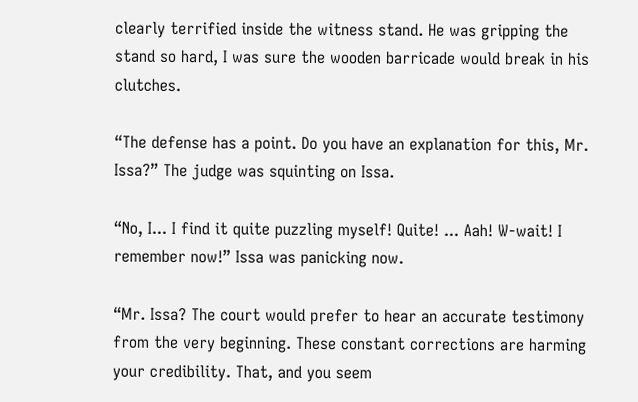clearly terrified inside the witness stand. He was gripping the stand so hard, I was sure the wooden barricade would break in his clutches.

“The defense has a point. Do you have an explanation for this, Mr. Issa?” The judge was squinting on Issa.

“No, I... I find it quite puzzling myself! Quite! ... Aah! W-wait! I remember now!” Issa was panicking now.

“Mr. Issa? The court would prefer to hear an accurate testimony from the very beginning. These constant corrections are harming your credibility. That, and you seem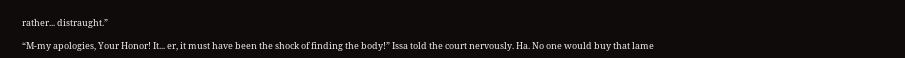rather... distraught.”

“M-my apologies, Your Honor! It... er, it must have been the shock of finding the body!” Issa told the court nervously. Ha. No one would buy that lame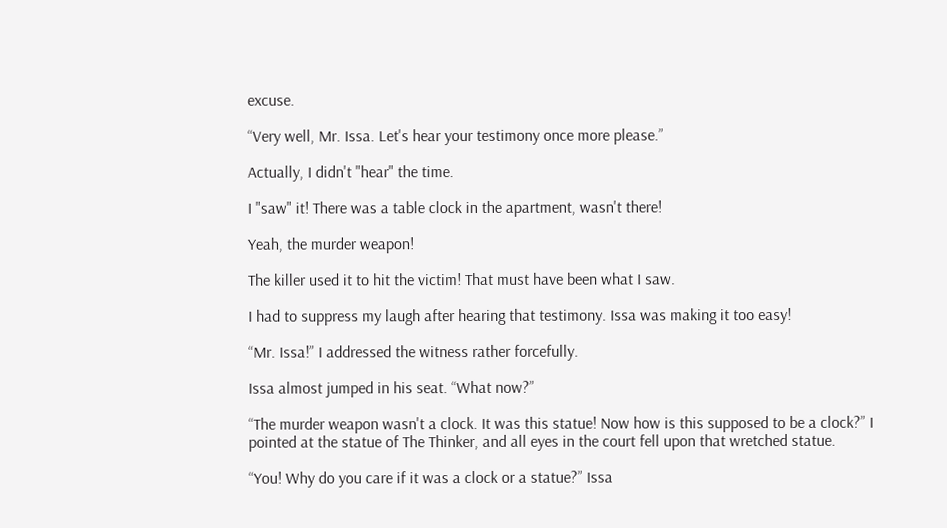excuse.

“Very well, Mr. Issa. Let's hear your testimony once more please.”

Actually, I didn't "hear" the time.

I "saw" it! There was a table clock in the apartment, wasn't there!

Yeah, the murder weapon!

The killer used it to hit the victim! That must have been what I saw.

I had to suppress my laugh after hearing that testimony. Issa was making it too easy!

“Mr. Issa!” I addressed the witness rather forcefully.

Issa almost jumped in his seat. “What now?”

“The murder weapon wasn't a clock. It was this statue! Now how is this supposed to be a clock?” I pointed at the statue of The Thinker, and all eyes in the court fell upon that wretched statue.

“You! Why do you care if it was a clock or a statue?” Issa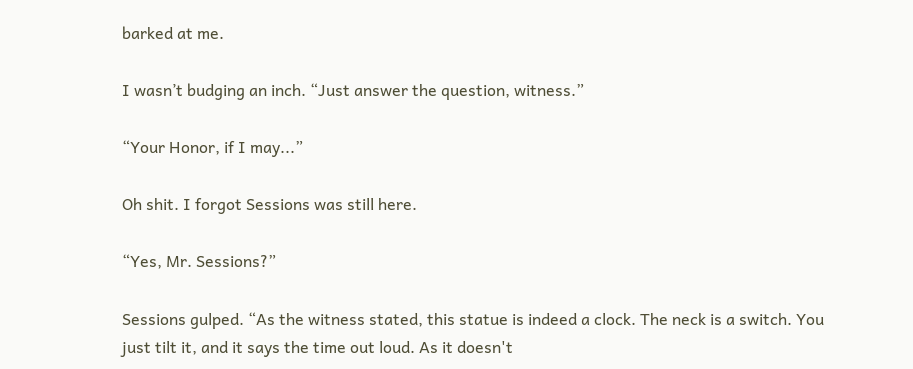barked at me.

I wasn’t budging an inch. “Just answer the question, witness.”

“Your Honor, if I may...”

Oh shit. I forgot Sessions was still here.

“Yes, Mr. Sessions?”

Sessions gulped. “As the witness stated, this statue is indeed a clock. The neck is a switch. You just tilt it, and it says the time out loud. As it doesn't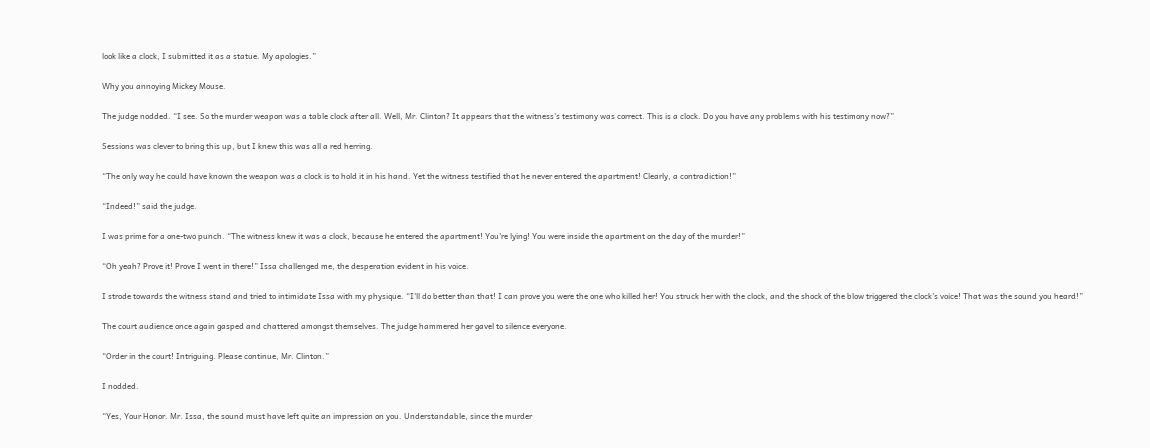look like a clock, I submitted it as a statue. My apologies.”

Why you annoying Mickey Mouse.

The judge nodded. “I see. So the murder weapon was a table clock after all. Well, Mr. Clinton? It appears that the witness's testimony was correct. This is a clock. Do you have any problems with his testimony now?”

Sessions was clever to bring this up, but I knew this was all a red herring.

“The only way he could have known the weapon was a clock is to hold it in his hand. Yet the witness testified that he never entered the apartment! Clearly, a contradiction!”

“Indeed!” said the judge.

I was prime for a one-two punch. “The witness knew it was a clock, because he entered the apartment! You're lying! You were inside the apartment on the day of the murder!”

“Oh yeah? Prove it! Prove I went in there!” Issa challenged me, the desperation evident in his voice.

I strode towards the witness stand and tried to intimidate Issa with my physique. “I'll do better than that! I can prove you were the one who killed her! You struck her with the clock, and the shock of the blow triggered the clock's voice! That was the sound you heard!”

The court audience once again gasped and chattered amongst themselves. The judge hammered her gavel to silence everyone.

“Order in the court! Intriguing. Please continue, Mr. Clinton.”

I nodded.

“Yes, Your Honor. Mr. Issa, the sound must have left quite an impression on you. Understandable, since the murder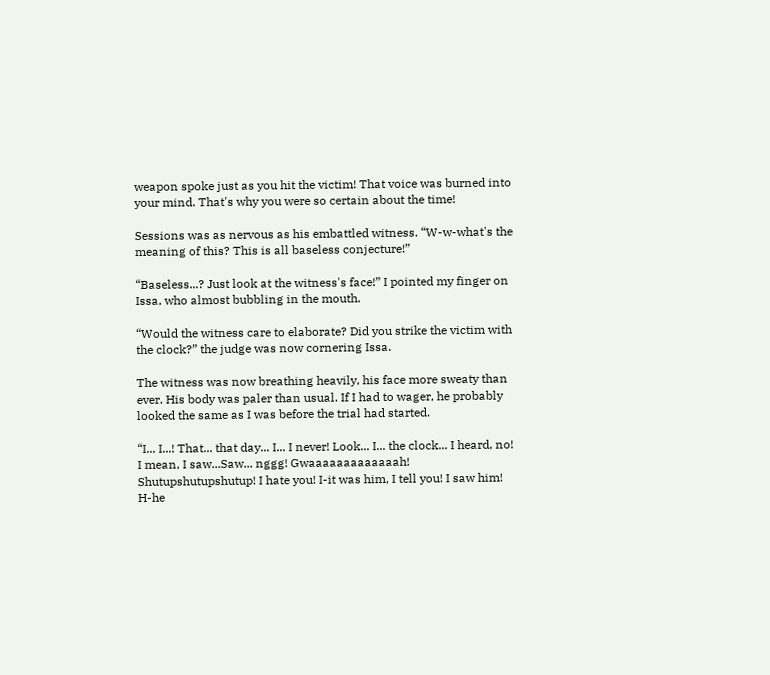weapon spoke just as you hit the victim! That voice was burned into your mind. That's why you were so certain about the time!

Sessions was as nervous as his embattled witness. “W-w-what's the meaning of this? This is all baseless conjecture!”

“Baseless...? Just look at the witness's face!” I pointed my finger on Issa, who almost bubbling in the mouth.

“Would the witness care to elaborate? Did you strike the victim with the clock?” the judge was now cornering Issa.

The witness was now breathing heavily, his face more sweaty than ever. His body was paler than usual. If I had to wager, he probably looked the same as I was before the trial had started.

“I... I...! That... that day... I... I never! Look... I... the clock... I heard, no! I mean, I saw...Saw... nggg! Gwaaaaaaaaaaaaah! Shutupshutupshutup! I hate you! I-it was him, I tell you! I saw him! H-he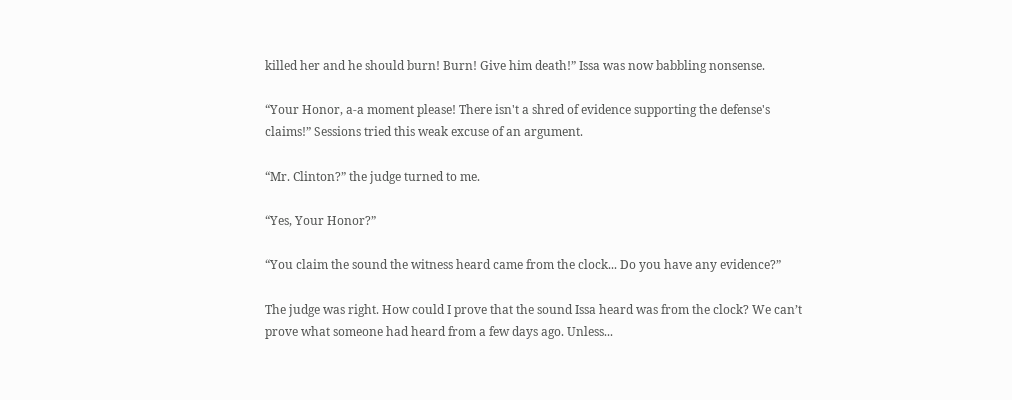killed her and he should burn! Burn! Give him death!” Issa was now babbling nonsense.

“Your Honor, a-a moment please! There isn't a shred of evidence supporting the defense's claims!” Sessions tried this weak excuse of an argument.

“Mr. Clinton?” the judge turned to me.

“Yes, Your Honor?”

“You claim the sound the witness heard came from the clock... Do you have any evidence?”

The judge was right. How could I prove that the sound Issa heard was from the clock? We can’t prove what someone had heard from a few days ago. Unless...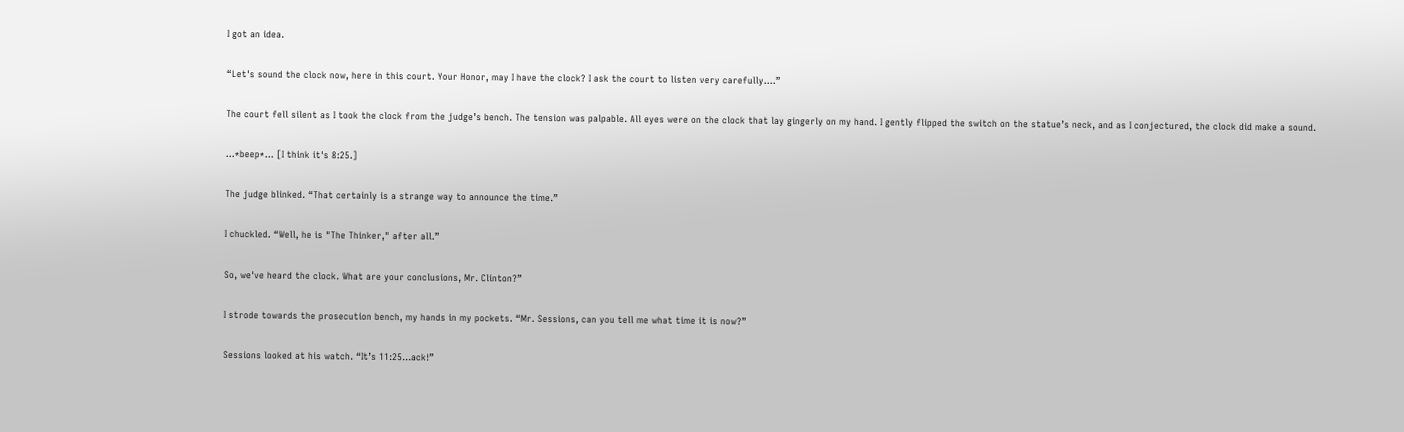I got an idea.

“Let's sound the clock now, here in this court. Your Honor, may I have the clock? I ask the court to listen very carefully....”

The court fell silent as I took the clock from the judge’s bench. The tension was palpable. All eyes were on the clock that lay gingerly on my hand. I gently flipped the switch on the statue’s neck, and as I conjectured, the clock did make a sound.

...*beep*... [I think it's 8:25.]

The judge blinked. “That certainly is a strange way to announce the time.”

I chuckled. “Well, he is "The Thinker," after all.”

So, we've heard the clock. What are your conclusions, Mr. Clinton?”

I strode towards the prosecution bench, my hands in my pockets. “Mr. Sessions, can you tell me what time it is now?”

Sessions looked at his watch. “It’s 11:25...ack!”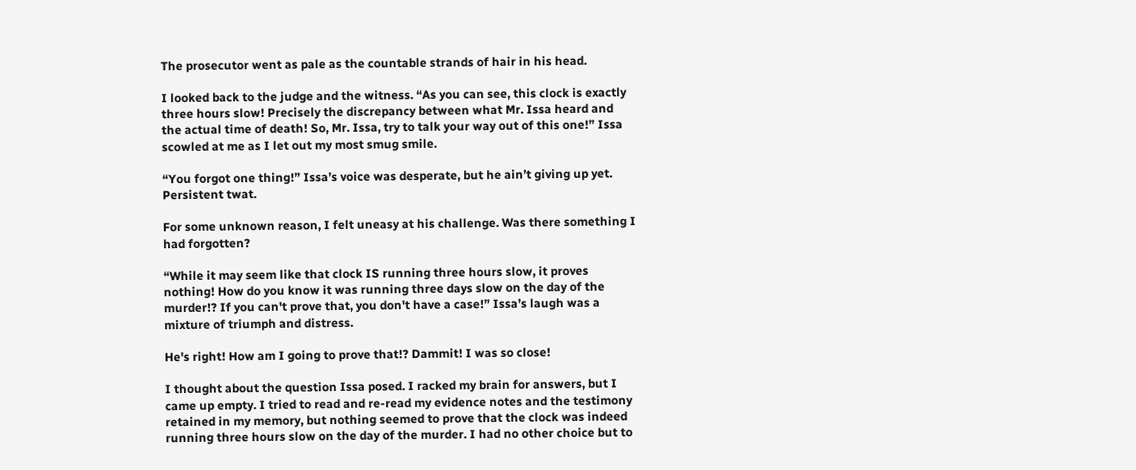The prosecutor went as pale as the countable strands of hair in his head.

I looked back to the judge and the witness. “As you can see, this clock is exactly three hours slow! Precisely the discrepancy between what Mr. Issa heard and the actual time of death! So, Mr. Issa, try to talk your way out of this one!” Issa scowled at me as I let out my most smug smile.

“You forgot one thing!” Issa’s voice was desperate, but he ain’t giving up yet. Persistent twat.

For some unknown reason, I felt uneasy at his challenge. Was there something I had forgotten?

“While it may seem like that clock IS running three hours slow, it proves nothing! How do you know it was running three days slow on the day of the murder!? If you can't prove that, you don't have a case!” Issa’s laugh was a mixture of triumph and distress.

He's right! How am I going to prove that!? Dammit! I was so close!

I thought about the question Issa posed. I racked my brain for answers, but I came up empty. I tried to read and re-read my evidence notes and the testimony retained in my memory, but nothing seemed to prove that the clock was indeed running three hours slow on the day of the murder. I had no other choice but to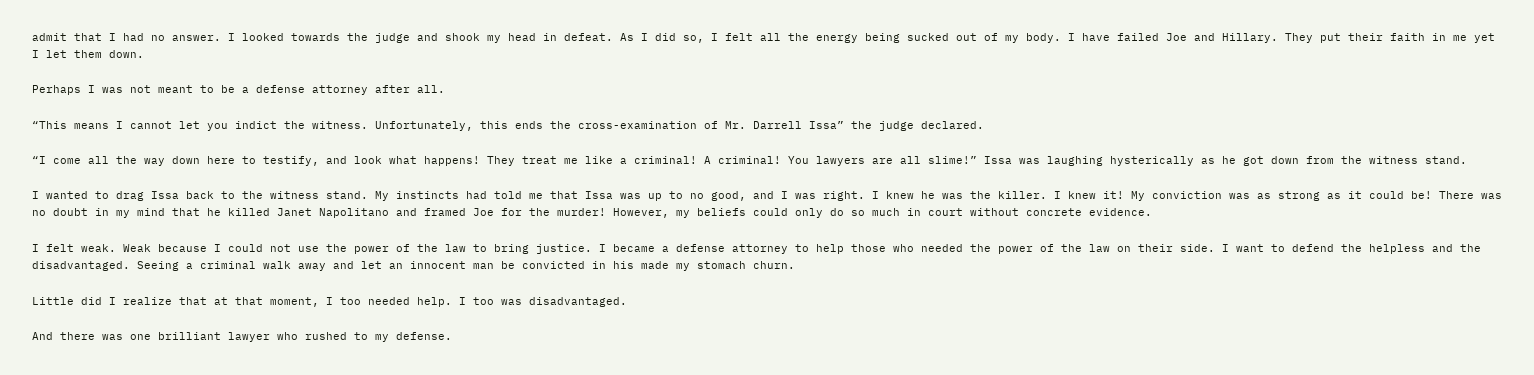admit that I had no answer. I looked towards the judge and shook my head in defeat. As I did so, I felt all the energy being sucked out of my body. I have failed Joe and Hillary. They put their faith in me yet I let them down.

Perhaps I was not meant to be a defense attorney after all.

“This means I cannot let you indict the witness. Unfortunately, this ends the cross-examination of Mr. Darrell Issa” the judge declared.

“I come all the way down here to testify, and look what happens! They treat me like a criminal! A criminal! You lawyers are all slime!” Issa was laughing hysterically as he got down from the witness stand.

I wanted to drag Issa back to the witness stand. My instincts had told me that Issa was up to no good, and I was right. I knew he was the killer. I knew it! My conviction was as strong as it could be! There was no doubt in my mind that he killed Janet Napolitano and framed Joe for the murder! However, my beliefs could only do so much in court without concrete evidence.

I felt weak. Weak because I could not use the power of the law to bring justice. I became a defense attorney to help those who needed the power of the law on their side. I want to defend the helpless and the disadvantaged. Seeing a criminal walk away and let an innocent man be convicted in his made my stomach churn.

Little did I realize that at that moment, I too needed help. I too was disadvantaged.

And there was one brilliant lawyer who rushed to my defense.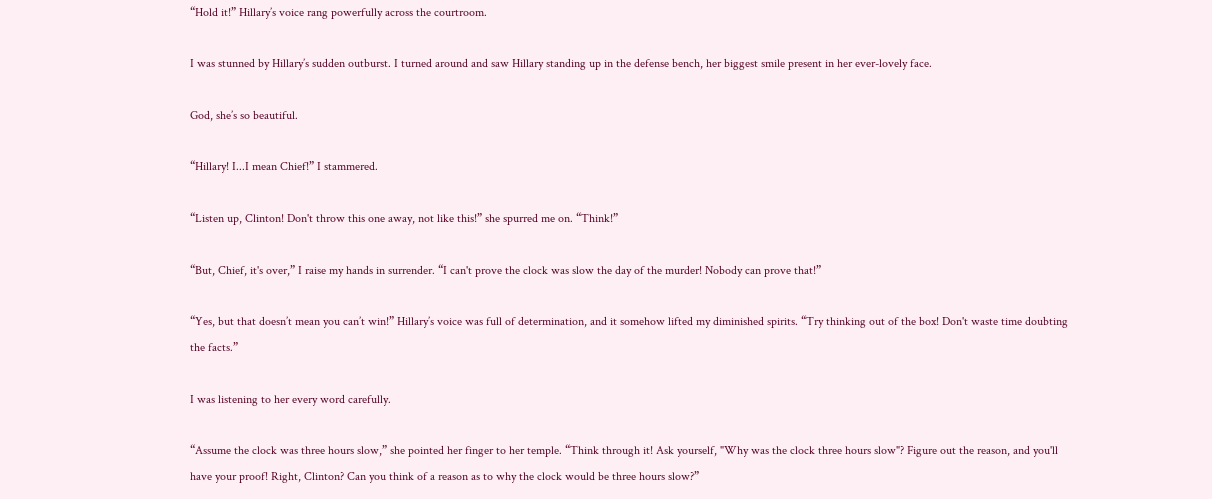“Hold it!” Hillary’s voice rang powerfully across the courtroom.

I was stunned by Hillary’s sudden outburst. I turned around and saw Hillary standing up in the defense bench, her biggest smile present in her ever-lovely face.

God, she’s so beautiful.

“Hillary! I...I mean Chief!” I stammered.

“Listen up, Clinton! Don't throw this one away, not like this!” she spurred me on. “Think!”

“But, Chief, it's over,” I raise my hands in surrender. “I can't prove the clock was slow the day of the murder! Nobody can prove that!”

“Yes, but that doesn’t mean you can’t win!” Hillary’s voice was full of determination, and it somehow lifted my diminished spirits. “Try thinking out of the box! Don't waste time doubting the facts.”

I was listening to her every word carefully.

“Assume the clock was three hours slow,” she pointed her finger to her temple. “Think through it! Ask yourself, "Why was the clock three hours slow"? Figure out the reason, and you'll have your proof! Right, Clinton? Can you think of a reason as to why the clock would be three hours slow?”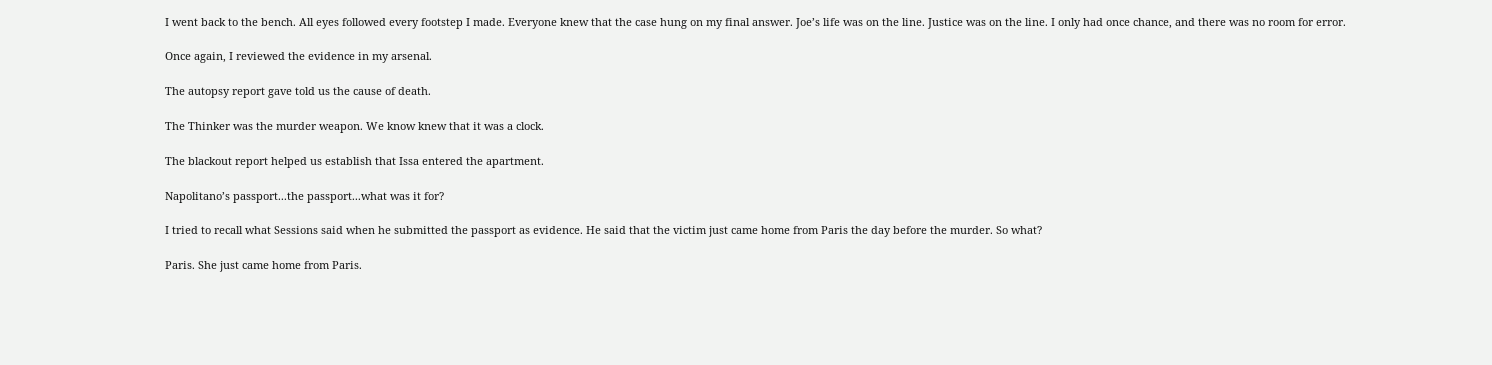I went back to the bench. All eyes followed every footstep I made. Everyone knew that the case hung on my final answer. Joe’s life was on the line. Justice was on the line. I only had once chance, and there was no room for error.

Once again, I reviewed the evidence in my arsenal.

The autopsy report gave told us the cause of death.

The Thinker was the murder weapon. We know knew that it was a clock.

The blackout report helped us establish that Issa entered the apartment.

Napolitano’s passport...the passport...what was it for?

I tried to recall what Sessions said when he submitted the passport as evidence. He said that the victim just came home from Paris the day before the murder. So what?

Paris. She just came home from Paris.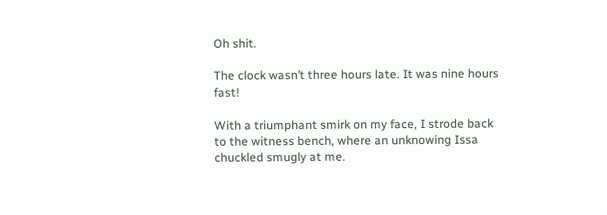Oh shit.

The clock wasn’t three hours late. It was nine hours fast!

With a triumphant smirk on my face, I strode back to the witness bench, where an unknowing Issa chuckled smugly at me.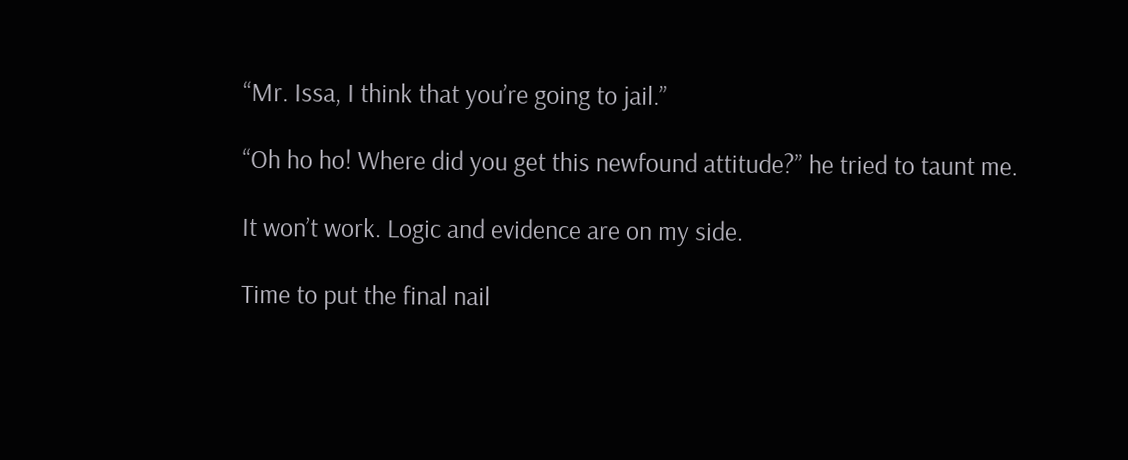“Mr. Issa, I think that you’re going to jail.”

“Oh ho ho! Where did you get this newfound attitude?” he tried to taunt me.

It won’t work. Logic and evidence are on my side.

Time to put the final nail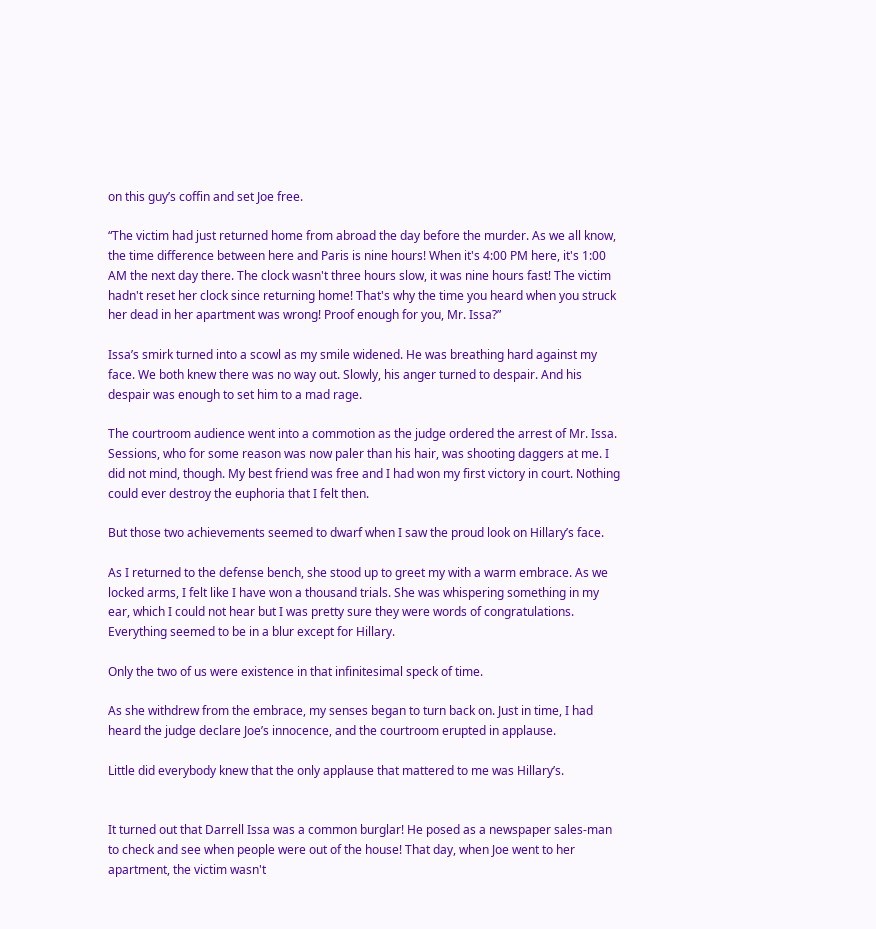on this guy’s coffin and set Joe free.

“The victim had just returned home from abroad the day before the murder. As we all know, the time difference between here and Paris is nine hours! When it's 4:00 PM here, it's 1:00 AM the next day there. The clock wasn't three hours slow, it was nine hours fast! The victim hadn't reset her clock since returning home! That's why the time you heard when you struck her dead in her apartment was wrong! Proof enough for you, Mr. Issa?”

Issa’s smirk turned into a scowl as my smile widened. He was breathing hard against my face. We both knew there was no way out. Slowly, his anger turned to despair. And his despair was enough to set him to a mad rage.

The courtroom audience went into a commotion as the judge ordered the arrest of Mr. Issa. Sessions, who for some reason was now paler than his hair, was shooting daggers at me. I did not mind, though. My best friend was free and I had won my first victory in court. Nothing could ever destroy the euphoria that I felt then.

But those two achievements seemed to dwarf when I saw the proud look on Hillary’s face.

As I returned to the defense bench, she stood up to greet my with a warm embrace. As we locked arms, I felt like I have won a thousand trials. She was whispering something in my ear, which I could not hear but I was pretty sure they were words of congratulations. Everything seemed to be in a blur except for Hillary.

Only the two of us were existence in that infinitesimal speck of time.

As she withdrew from the embrace, my senses began to turn back on. Just in time, I had heard the judge declare Joe’s innocence, and the courtroom erupted in applause.

Little did everybody knew that the only applause that mattered to me was Hillary’s.


It turned out that Darrell Issa was a common burglar! He posed as a newspaper sales-man to check and see when people were out of the house! That day, when Joe went to her apartment, the victim wasn't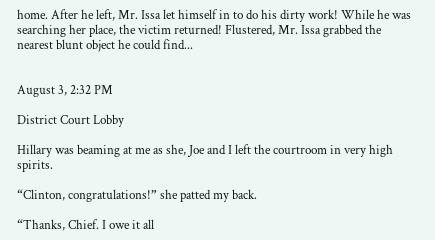home. After he left, Mr. Issa let himself in to do his dirty work! While he was searching her place, the victim returned! Flustered, Mr. Issa grabbed the nearest blunt object he could find...


August 3, 2:32 PM

District Court Lobby

Hillary was beaming at me as she, Joe and I left the courtroom in very high spirits.

“Clinton, congratulations!” she patted my back.

“Thanks, Chief. I owe it all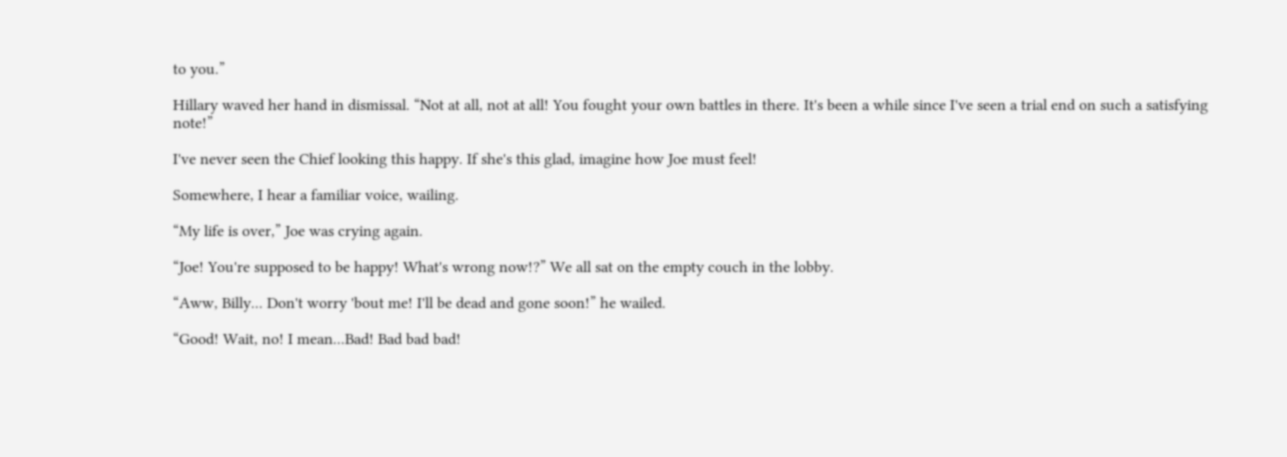to you.”

Hillary waved her hand in dismissal. “Not at all, not at all! You fought your own battles in there. It's been a while since I've seen a trial end on such a satisfying note!”

I've never seen the Chief looking this happy. If she's this glad, imagine how Joe must feel!

Somewhere, I hear a familiar voice, wailing.

“My life is over,” Joe was crying again.

“Joe! You're supposed to be happy! What's wrong now!?” We all sat on the empty couch in the lobby.

“Aww, Billy... Don't worry 'bout me! I'll be dead and gone soon!” he wailed.

“Good! Wait, no! I mean...Bad! Bad bad bad!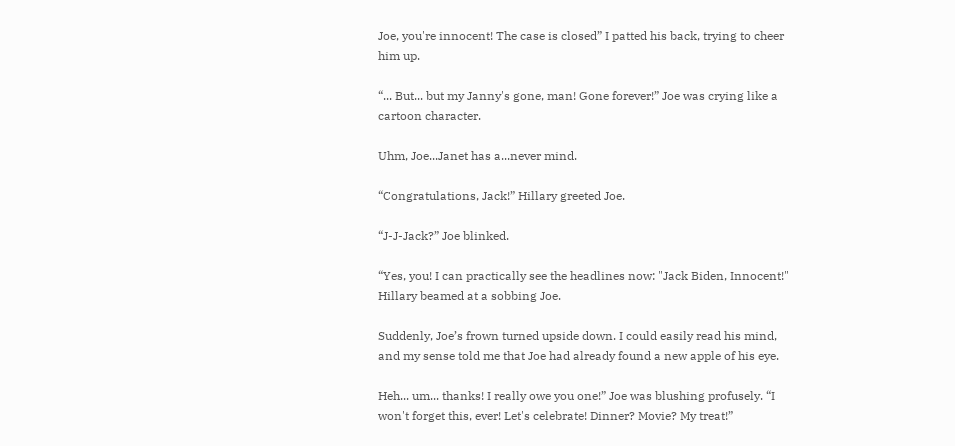Joe, you're innocent! The case is closed” I patted his back, trying to cheer him up.

“... But... but my Janny's gone, man! Gone forever!” Joe was crying like a cartoon character.

Uhm, Joe...Janet has a...never mind.

“Congratulations, Jack!” Hillary greeted Joe.

“J-J-Jack?” Joe blinked.

“Yes, you! I can practically see the headlines now: "Jack Biden, Innocent!" Hillary beamed at a sobbing Joe.

Suddenly, Joe’s frown turned upside down. I could easily read his mind, and my sense told me that Joe had already found a new apple of his eye.

Heh... um... thanks! I really owe you one!” Joe was blushing profusely. “I won't forget this, ever! Let's celebrate! Dinner? Movie? My treat!”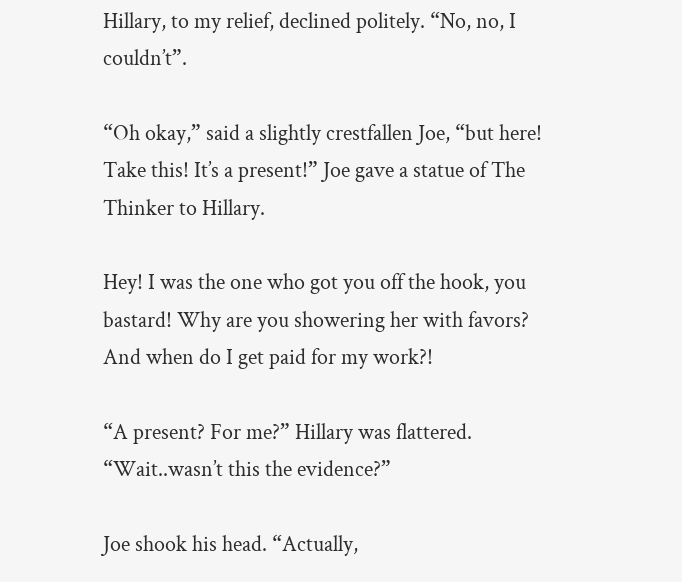Hillary, to my relief, declined politely. “No, no, I couldn’t”.

“Oh okay,” said a slightly crestfallen Joe, “but here! Take this! It’s a present!” Joe gave a statue of The Thinker to Hillary.

Hey! I was the one who got you off the hook, you bastard! Why are you showering her with favors? And when do I get paid for my work?!

“A present? For me?” Hillary was flattered. “Wait..wasn’t this the evidence?”

Joe shook his head. “Actually,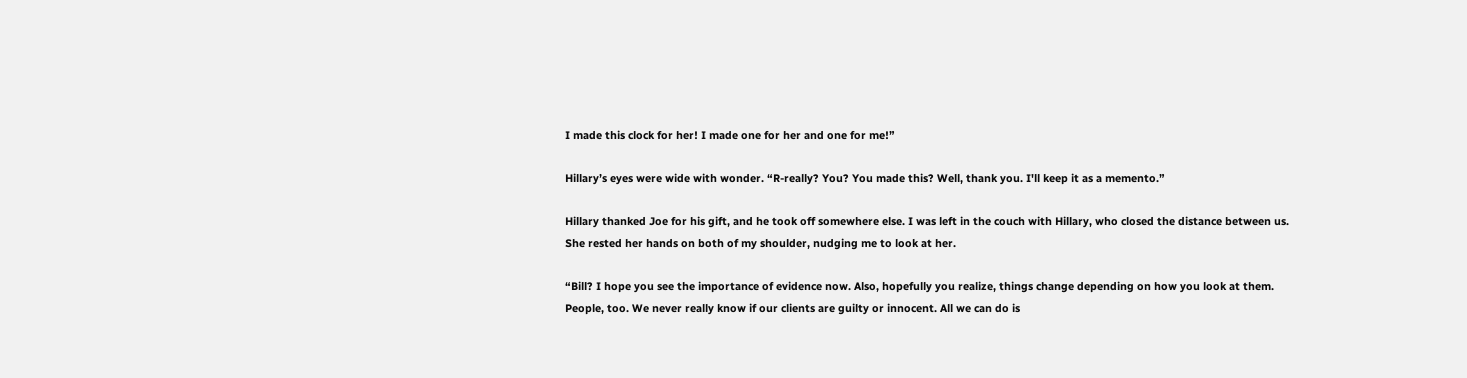I made this clock for her! I made one for her and one for me!”

Hillary’s eyes were wide with wonder. “R-really? You? You made this? Well, thank you. I'll keep it as a memento.”

Hillary thanked Joe for his gift, and he took off somewhere else. I was left in the couch with Hillary, who closed the distance between us. She rested her hands on both of my shoulder, nudging me to look at her.

“Bill? I hope you see the importance of evidence now. Also, hopefully you realize, things change depending on how you look at them. People, too. We never really know if our clients are guilty or innocent. All we can do is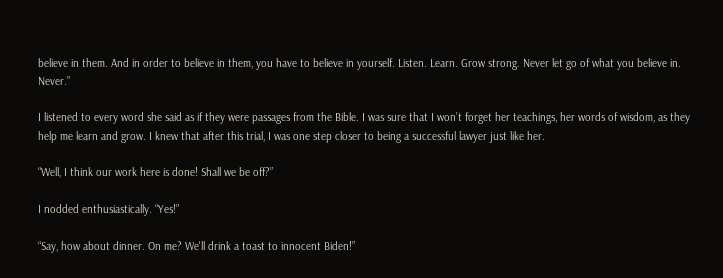believe in them. And in order to believe in them, you have to believe in yourself. Listen. Learn. Grow strong. Never let go of what you believe in. Never.”

I listened to every word she said as if they were passages from the Bible. I was sure that I won’t forget her teachings, her words of wisdom, as they help me learn and grow. I knew that after this trial, I was one step closer to being a successful lawyer just like her.

“Well, I think our work here is done! Shall we be off?”

I nodded enthusiastically. “Yes!”

“Say, how about dinner. On me? We'll drink a toast to innocent Biden!”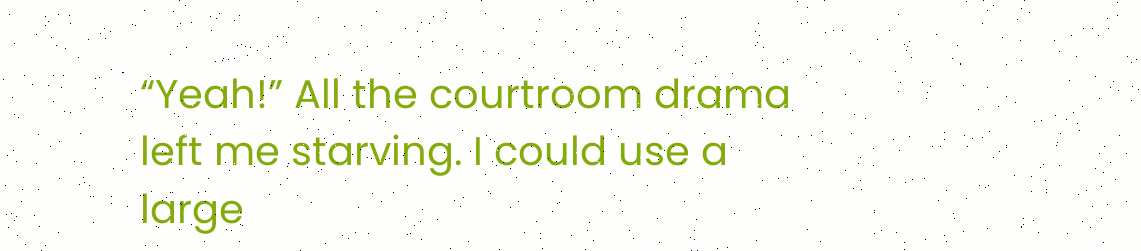“Yeah!” All the courtroom drama left me starving. I could use a large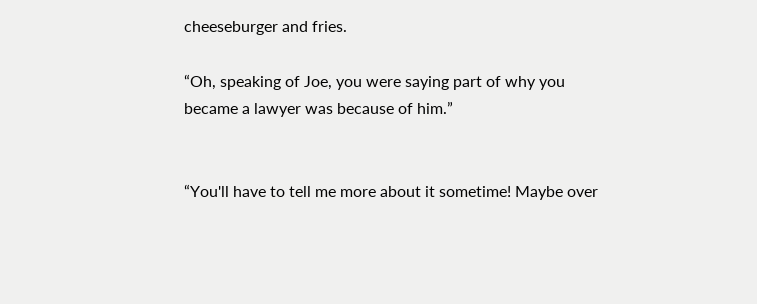cheeseburger and fries.

“Oh, speaking of Joe, you were saying part of why you became a lawyer was because of him.”


“You'll have to tell me more about it sometime! Maybe over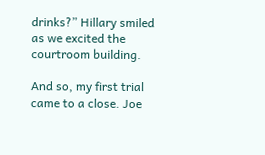drinks?” Hillary smiled as we excited the courtroom building.

And so, my first trial came to a close. Joe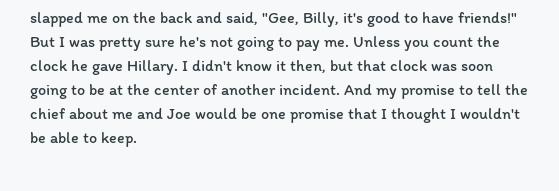slapped me on the back and said, "Gee, Billy, it's good to have friends!" But I was pretty sure he's not going to pay me. Unless you count the clock he gave Hillary. I didn't know it then, but that clock was soon going to be at the center of another incident. And my promise to tell the chief about me and Joe would be one promise that I thought I wouldn't be able to keep.